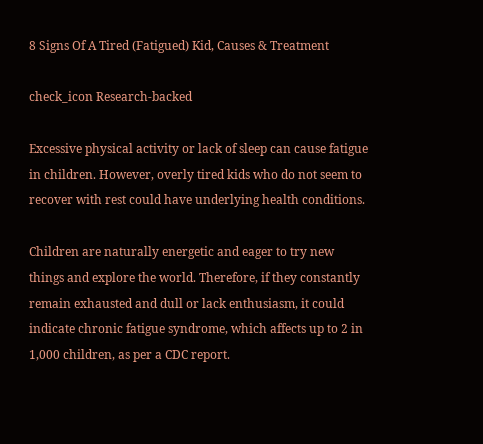8 Signs Of A Tired (Fatigued) Kid, Causes & Treatment

check_icon Research-backed

Excessive physical activity or lack of sleep can cause fatigue in children. However, overly tired kids who do not seem to recover with rest could have underlying health conditions.

Children are naturally energetic and eager to try new things and explore the world. Therefore, if they constantly remain exhausted and dull or lack enthusiasm, it could indicate chronic fatigue syndrome, which affects up to 2 in 1,000 children, as per a CDC report.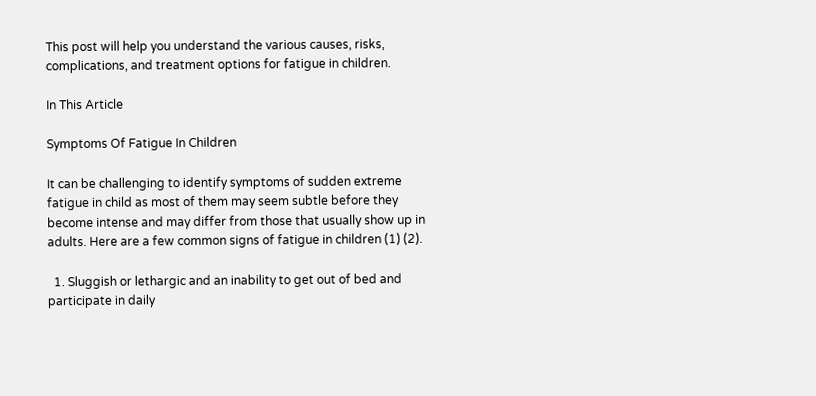This post will help you understand the various causes, risks, complications, and treatment options for fatigue in children.

In This Article

Symptoms Of Fatigue In Children

It can be challenging to identify symptoms of sudden extreme fatigue in child as most of them may seem subtle before they become intense and may differ from those that usually show up in adults. Here are a few common signs of fatigue in children (1) (2).

  1. Sluggish or lethargic and an inability to get out of bed and participate in daily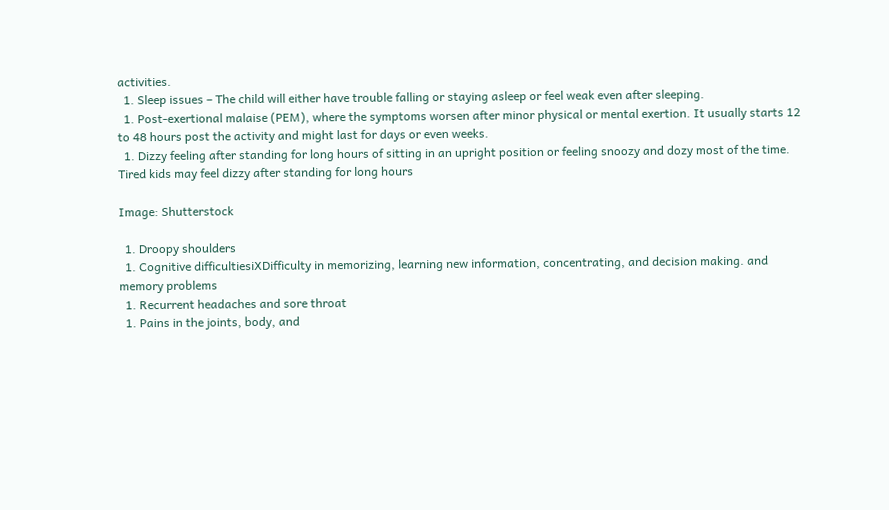activities.
  1. Sleep issues – The child will either have trouble falling or staying asleep or feel weak even after sleeping.
  1. Post-exertional malaise (PEM), where the symptoms worsen after minor physical or mental exertion. It usually starts 12 to 48 hours post the activity and might last for days or even weeks.
  1. Dizzy feeling after standing for long hours of sitting in an upright position or feeling snoozy and dozy most of the time.
Tired kids may feel dizzy after standing for long hours

Image: Shutterstock

  1. Droopy shoulders
  1. Cognitive difficultiesiXDifficulty in memorizing, learning new information, concentrating, and decision making. and memory problems
  1. Recurrent headaches and sore throat
  1. Pains in the joints, body, and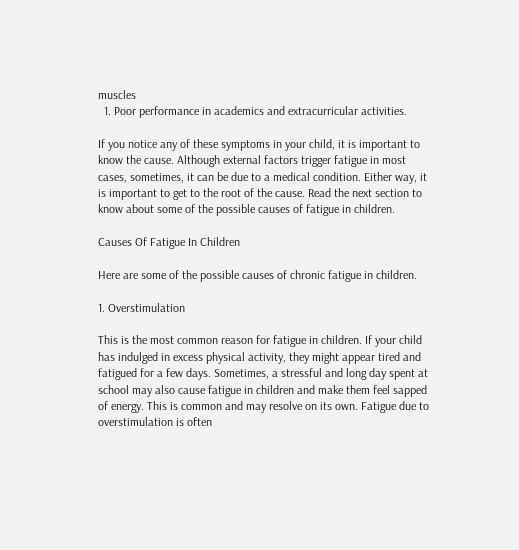muscles
  1. Poor performance in academics and extracurricular activities.

If you notice any of these symptoms in your child, it is important to know the cause. Although external factors trigger fatigue in most cases, sometimes, it can be due to a medical condition. Either way, it is important to get to the root of the cause. Read the next section to know about some of the possible causes of fatigue in children.

Causes Of Fatigue In Children

Here are some of the possible causes of chronic fatigue in children.

1. Overstimulation

This is the most common reason for fatigue in children. If your child has indulged in excess physical activity, they might appear tired and fatigued for a few days. Sometimes, a stressful and long day spent at school may also cause fatigue in children and make them feel sapped of energy. This is common and may resolve on its own. Fatigue due to overstimulation is often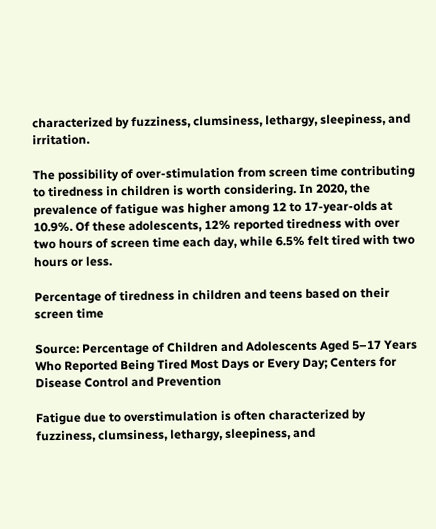characterized by fuzziness, clumsiness, lethargy, sleepiness, and irritation.

The possibility of over-stimulation from screen time contributing to tiredness in children is worth considering. In 2020, the prevalence of fatigue was higher among 12 to 17-year-olds at 10.9%. Of these adolescents, 12% reported tiredness with over two hours of screen time each day, while 6.5% felt tired with two hours or less.

Percentage of tiredness in children and teens based on their screen time

Source: Percentage of Children and Adolescents Aged 5–17 Years Who Reported Being Tired Most Days or Every Day; Centers for Disease Control and Prevention

Fatigue due to overstimulation is often characterized by fuzziness, clumsiness, lethargy, sleepiness, and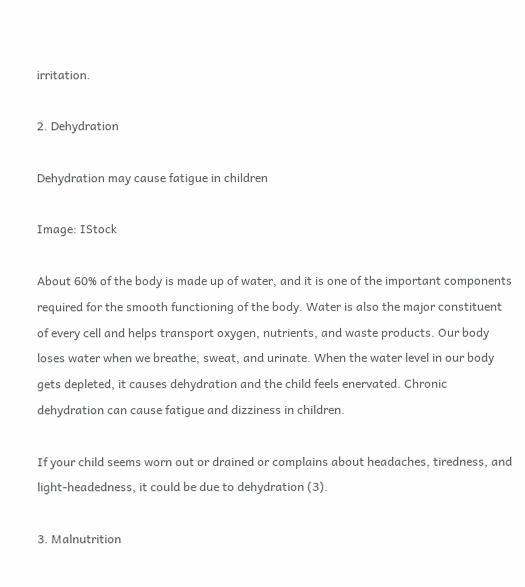irritation.

2. Dehydration

Dehydration may cause fatigue in children

Image: IStock

About 60% of the body is made up of water, and it is one of the important components required for the smooth functioning of the body. Water is also the major constituent of every cell and helps transport oxygen, nutrients, and waste products. Our body loses water when we breathe, sweat, and urinate. When the water level in our body gets depleted, it causes dehydration and the child feels enervated. Chronic dehydration can cause fatigue and dizziness in children.

If your child seems worn out or drained or complains about headaches, tiredness, and light-headedness, it could be due to dehydration (3).

3. Malnutrition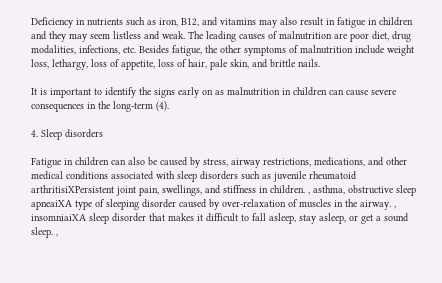Deficiency in nutrients such as iron, B12, and vitamins may also result in fatigue in children and they may seem listless and weak. The leading causes of malnutrition are poor diet, drug modalities, infections, etc. Besides fatigue, the other symptoms of malnutrition include weight loss, lethargy, loss of appetite, loss of hair, pale skin, and brittle nails.

It is important to identify the signs early on as malnutrition in children can cause severe consequences in the long-term (4).

4. Sleep disorders

Fatigue in children can also be caused by stress, airway restrictions, medications, and other medical conditions associated with sleep disorders such as juvenile rheumatoid arthritisiXPersistent joint pain, swellings, and stiffness in children. , asthma, obstructive sleep apneaiXA type of sleeping disorder caused by over-relaxation of muscles in the airway. , insomniaiXA sleep disorder that makes it difficult to fall asleep, stay asleep, or get a sound sleep. ,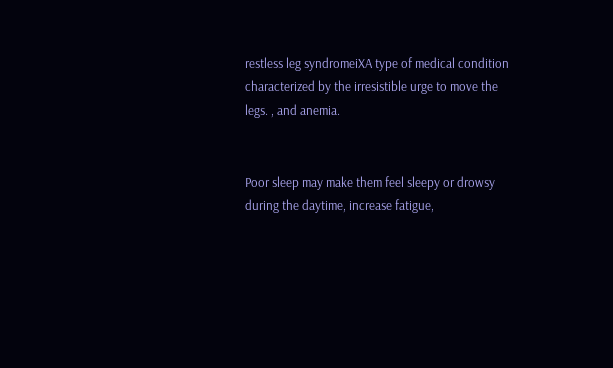restless leg syndromeiXA type of medical condition characterized by the irresistible urge to move the legs. , and anemia.


Poor sleep may make them feel sleepy or drowsy during the daytime, increase fatigue,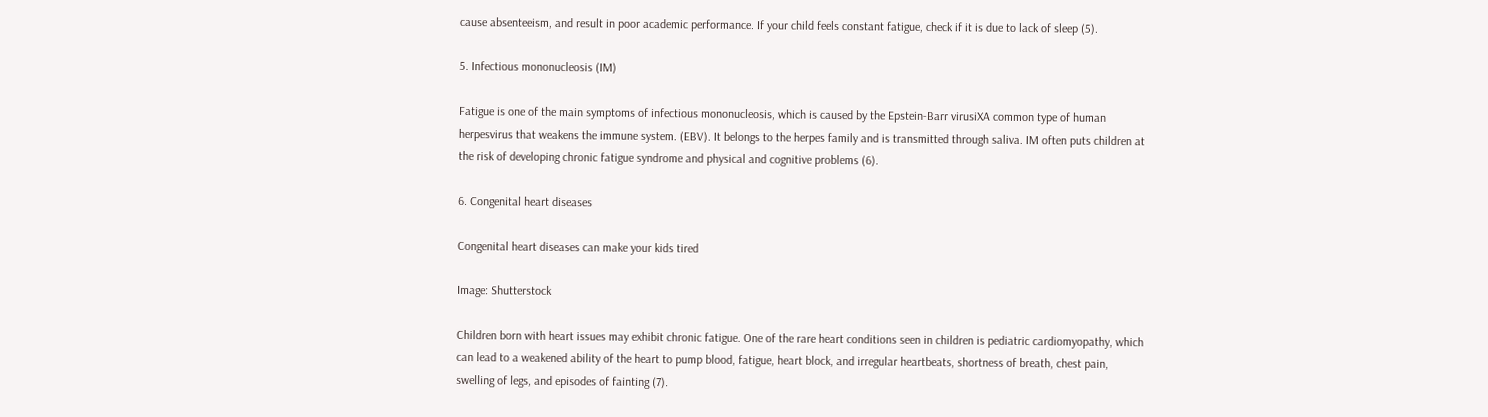cause absenteeism, and result in poor academic performance. If your child feels constant fatigue, check if it is due to lack of sleep (5).

5. Infectious mononucleosis (IM)

Fatigue is one of the main symptoms of infectious mononucleosis, which is caused by the Epstein-Barr virusiXA common type of human herpesvirus that weakens the immune system. (EBV). It belongs to the herpes family and is transmitted through saliva. IM often puts children at the risk of developing chronic fatigue syndrome and physical and cognitive problems (6).

6. Congenital heart diseases

Congenital heart diseases can make your kids tired

Image: Shutterstock

Children born with heart issues may exhibit chronic fatigue. One of the rare heart conditions seen in children is pediatric cardiomyopathy, which can lead to a weakened ability of the heart to pump blood, fatigue, heart block, and irregular heartbeats, shortness of breath, chest pain, swelling of legs, and episodes of fainting (7).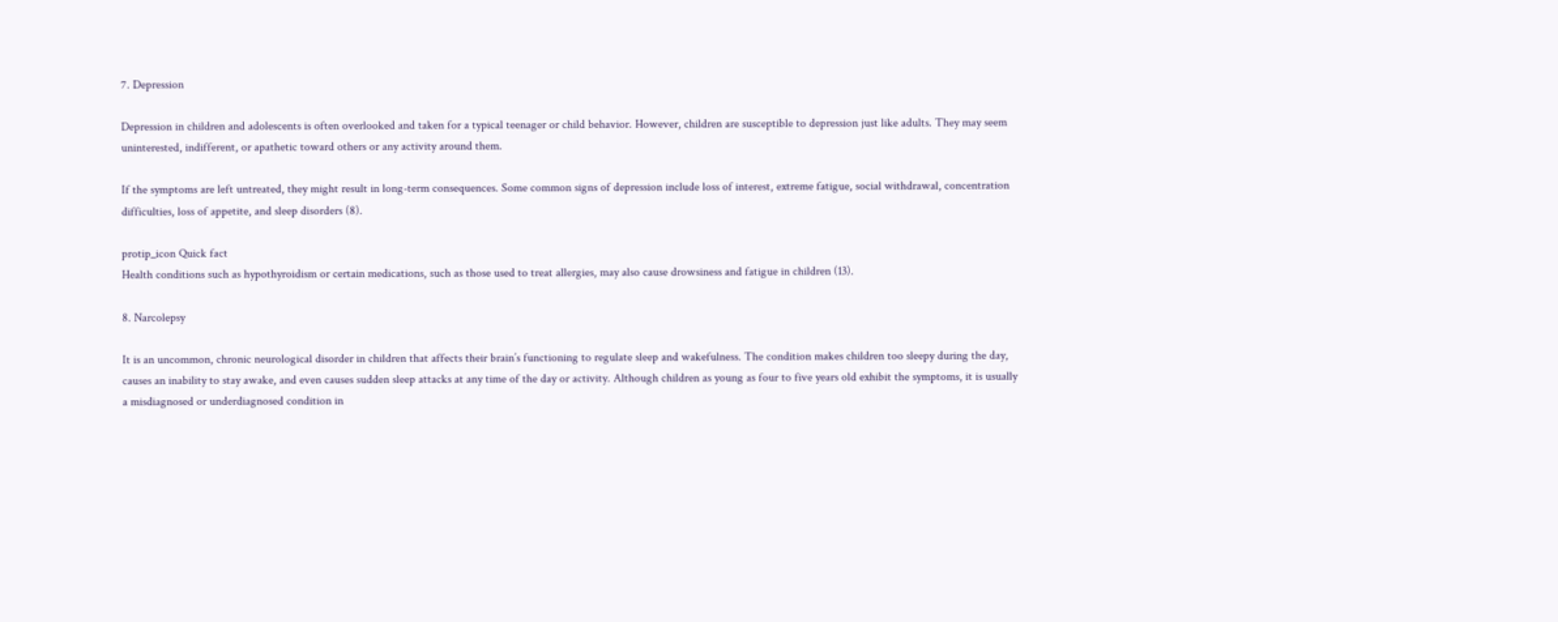7. Depression

Depression in children and adolescents is often overlooked and taken for a typical teenager or child behavior. However, children are susceptible to depression just like adults. They may seem uninterested, indifferent, or apathetic toward others or any activity around them.

If the symptoms are left untreated, they might result in long-term consequences. Some common signs of depression include loss of interest, extreme fatigue, social withdrawal, concentration difficulties, loss of appetite, and sleep disorders (8).

protip_icon Quick fact
Health conditions such as hypothyroidism or certain medications, such as those used to treat allergies, may also cause drowsiness and fatigue in children (13).

8. Narcolepsy

It is an uncommon, chronic neurological disorder in children that affects their brain’s functioning to regulate sleep and wakefulness. The condition makes children too sleepy during the day, causes an inability to stay awake, and even causes sudden sleep attacks at any time of the day or activity. Although children as young as four to five years old exhibit the symptoms, it is usually a misdiagnosed or underdiagnosed condition in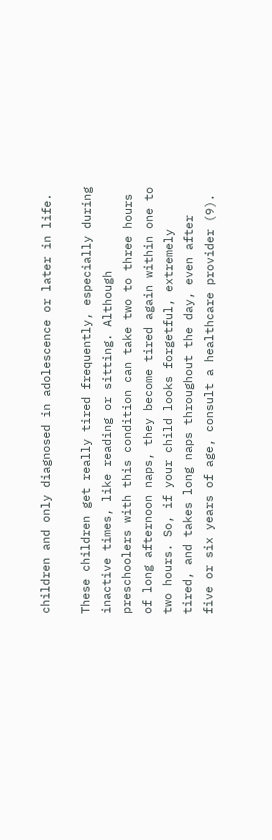children and only diagnosed in adolescence or later in life.

These children get really tired frequently, especially during inactive times, like reading or sitting. Although preschoolers with this condition can take two to three hours of long afternoon naps, they become tired again within one to two hours. So, if your child looks forgetful, extremely tired, and takes long naps throughout the day, even after five or six years of age, consult a healthcare provider (9).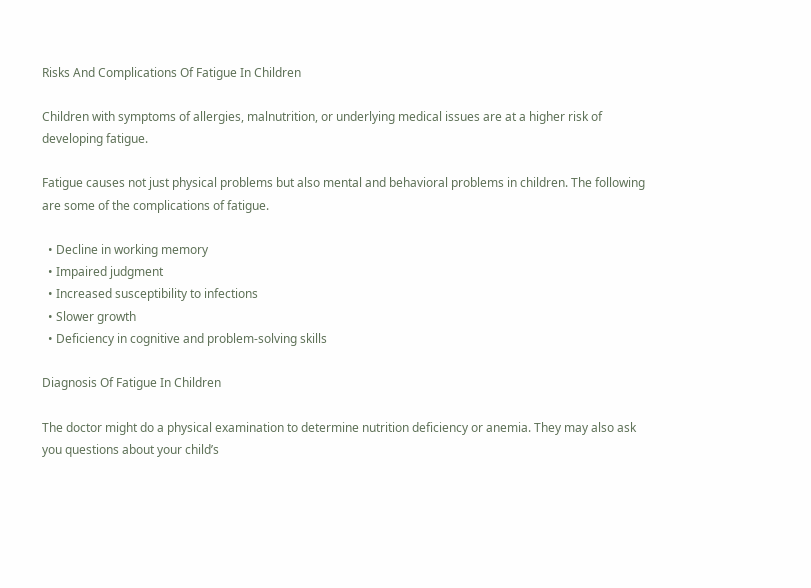Risks And Complications Of Fatigue In Children

Children with symptoms of allergies, malnutrition, or underlying medical issues are at a higher risk of developing fatigue.

Fatigue causes not just physical problems but also mental and behavioral problems in children. The following are some of the complications of fatigue.

  • Decline in working memory
  • Impaired judgment
  • Increased susceptibility to infections
  • Slower growth
  • Deficiency in cognitive and problem-solving skills

Diagnosis Of Fatigue In Children

The doctor might do a physical examination to determine nutrition deficiency or anemia. They may also ask you questions about your child’s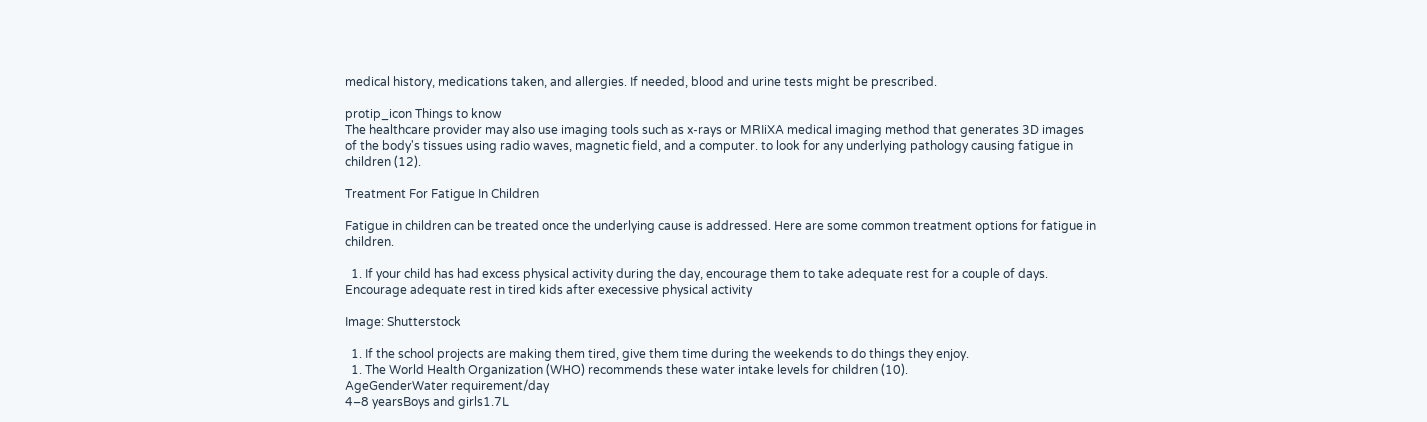medical history, medications taken, and allergies. If needed, blood and urine tests might be prescribed.

protip_icon Things to know
The healthcare provider may also use imaging tools such as x-rays or MRIiXA medical imaging method that generates 3D images of the body's tissues using radio waves, magnetic field, and a computer. to look for any underlying pathology causing fatigue in children (12).

Treatment For Fatigue In Children

Fatigue in children can be treated once the underlying cause is addressed. Here are some common treatment options for fatigue in children.

  1. If your child has had excess physical activity during the day, encourage them to take adequate rest for a couple of days.
Encourage adequate rest in tired kids after execessive physical activity

Image: Shutterstock

  1. If the school projects are making them tired, give them time during the weekends to do things they enjoy.
  1. The World Health Organization (WHO) recommends these water intake levels for children (10).
AgeGenderWater requirement/day
4–8 yearsBoys and girls1.7L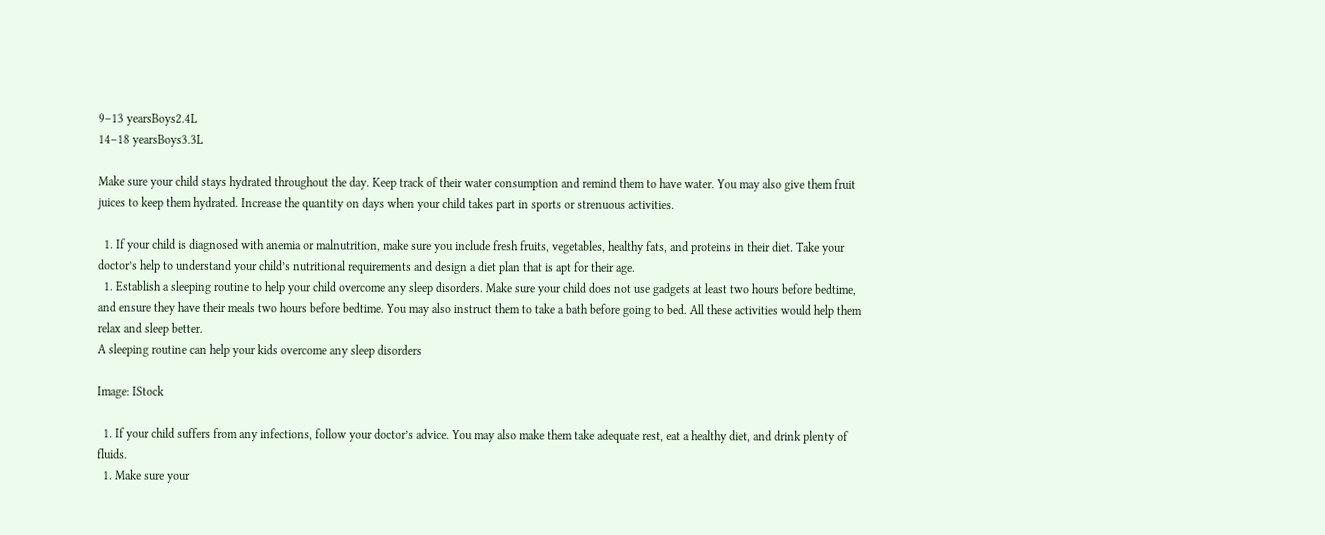9–13 yearsBoys2.4L
14–18 yearsBoys3.3L

Make sure your child stays hydrated throughout the day. Keep track of their water consumption and remind them to have water. You may also give them fruit juices to keep them hydrated. Increase the quantity on days when your child takes part in sports or strenuous activities.

  1. If your child is diagnosed with anemia or malnutrition, make sure you include fresh fruits, vegetables, healthy fats, and proteins in their diet. Take your doctor’s help to understand your child’s nutritional requirements and design a diet plan that is apt for their age.
  1. Establish a sleeping routine to help your child overcome any sleep disorders. Make sure your child does not use gadgets at least two hours before bedtime, and ensure they have their meals two hours before bedtime. You may also instruct them to take a bath before going to bed. All these activities would help them relax and sleep better.
A sleeping routine can help your kids overcome any sleep disorders

Image: IStock

  1. If your child suffers from any infections, follow your doctor’s advice. You may also make them take adequate rest, eat a healthy diet, and drink plenty of fluids.
  1. Make sure your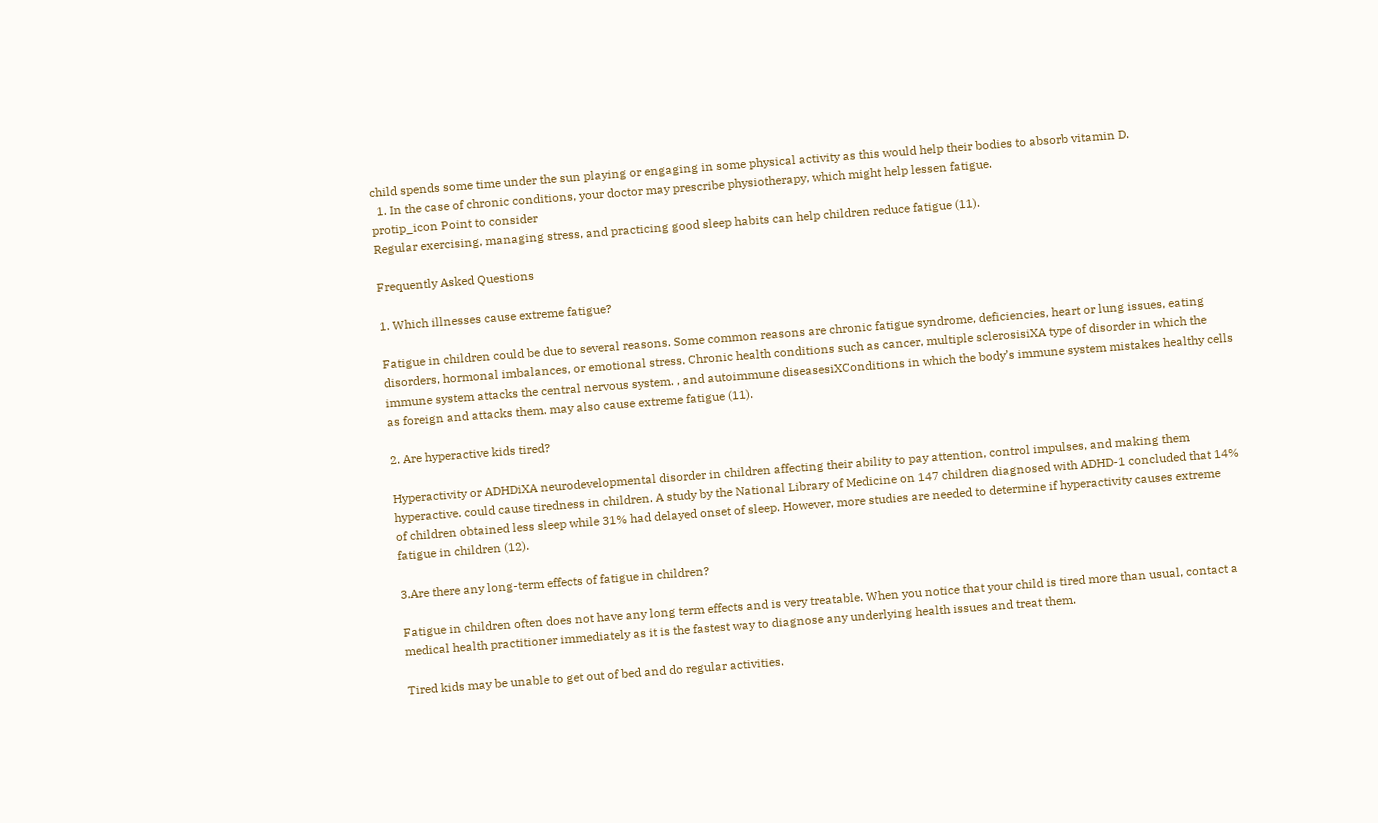child spends some time under the sun playing or engaging in some physical activity as this would help their bodies to absorb vitamin D.
  1. In the case of chronic conditions, your doctor may prescribe physiotherapy, which might help lessen fatigue.
protip_icon Point to consider
Regular exercising, managing stress, and practicing good sleep habits can help children reduce fatigue (11).

Frequently Asked Questions

1. Which illnesses cause extreme fatigue?

Fatigue in children could be due to several reasons. Some common reasons are chronic fatigue syndrome, deficiencies, heart or lung issues, eating disorders, hormonal imbalances, or emotional stress. Chronic health conditions such as cancer, multiple sclerosisiXA type of disorder in which the immune system attacks the central nervous system. , and autoimmune diseasesiXConditions in which the body’s immune system mistakes healthy cells as foreign and attacks them. may also cause extreme fatigue (11).

2. Are hyperactive kids tired?

Hyperactivity or ADHDiXA neurodevelopmental disorder in children affecting their ability to pay attention, control impulses, and making them hyperactive. could cause tiredness in children. A study by the National Library of Medicine on 147 children diagnosed with ADHD-1 concluded that 14% of children obtained less sleep while 31% had delayed onset of sleep. However, more studies are needed to determine if hyperactivity causes extreme fatigue in children (12).

3.Are there any long-term effects of fatigue in children?

Fatigue in children often does not have any long term effects and is very treatable. When you notice that your child is tired more than usual, contact a medical health practitioner immediately as it is the fastest way to diagnose any underlying health issues and treat them.

Tired kids may be unable to get out of bed and do regular activities.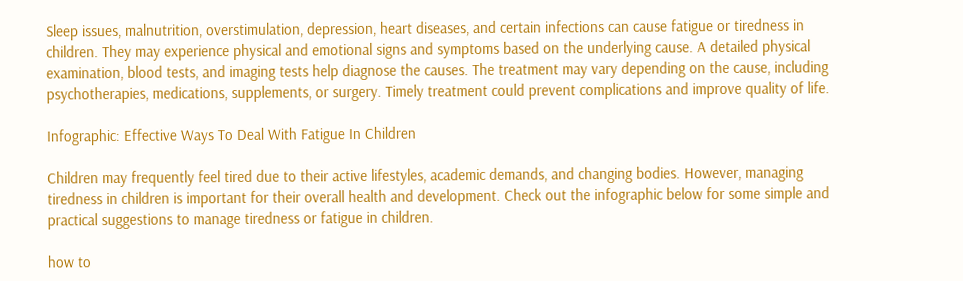Sleep issues, malnutrition, overstimulation, depression, heart diseases, and certain infections can cause fatigue or tiredness in children. They may experience physical and emotional signs and symptoms based on the underlying cause. A detailed physical examination, blood tests, and imaging tests help diagnose the causes. The treatment may vary depending on the cause, including psychotherapies, medications, supplements, or surgery. Timely treatment could prevent complications and improve quality of life.

Infographic: Effective Ways To Deal With Fatigue In Children

Children may frequently feel tired due to their active lifestyles, academic demands, and changing bodies. However, managing tiredness in children is important for their overall health and development. Check out the infographic below for some simple and practical suggestions to manage tiredness or fatigue in children.

how to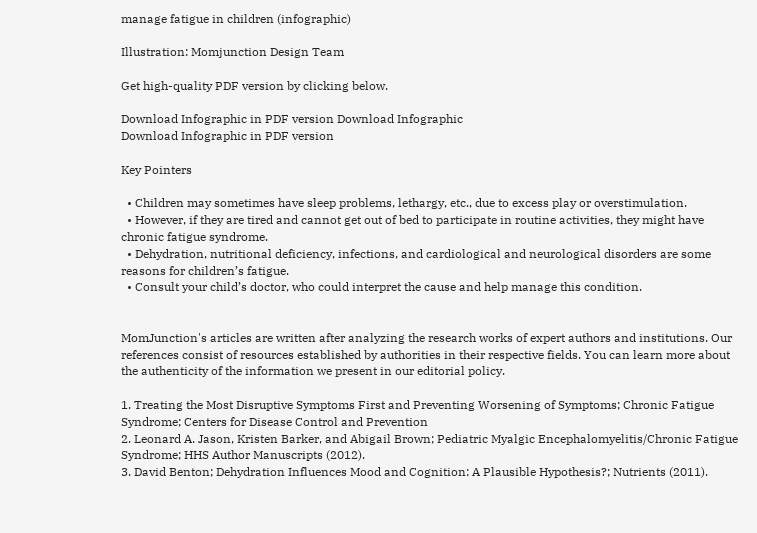manage fatigue in children (infographic)

Illustration: Momjunction Design Team

Get high-quality PDF version by clicking below.

Download Infographic in PDF version Download Infographic
Download Infographic in PDF version

Key Pointers

  • Children may sometimes have sleep problems, lethargy, etc., due to excess play or overstimulation.
  • However, if they are tired and cannot get out of bed to participate in routine activities, they might have chronic fatigue syndrome.
  • Dehydration, nutritional deficiency, infections, and cardiological and neurological disorders are some reasons for children’s fatigue.
  • Consult your child’s doctor, who could interpret the cause and help manage this condition.


MomJunction's articles are written after analyzing the research works of expert authors and institutions. Our references consist of resources established by authorities in their respective fields. You can learn more about the authenticity of the information we present in our editorial policy.

1. Treating the Most Disruptive Symptoms First and Preventing Worsening of Symptoms; Chronic Fatigue Syndrome; Centers for Disease Control and Prevention
2. Leonard A. Jason, Kristen Barker, and Abigail Brown; Pediatric Myalgic Encephalomyelitis/Chronic Fatigue Syndrome; HHS Author Manuscripts (2012).
3. David Benton; Dehydration Influences Mood and Cognition: A Plausible Hypothesis?; Nutrients (2011).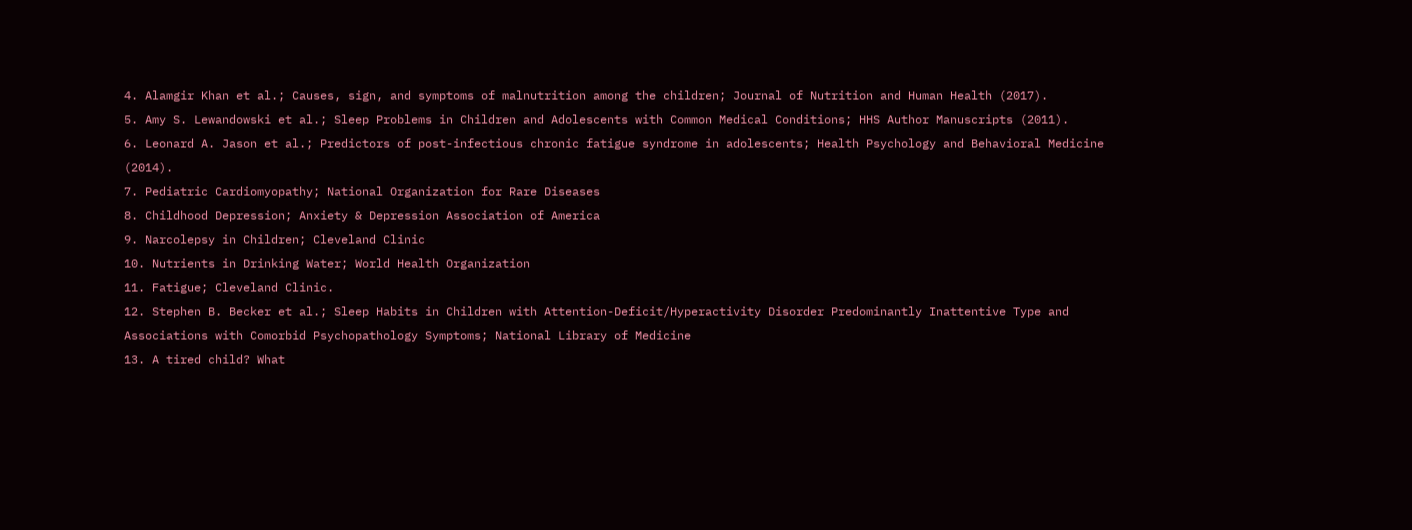4. Alamgir Khan et al.; Causes, sign, and symptoms of malnutrition among the children; Journal of Nutrition and Human Health (2017).
5. Amy S. Lewandowski et al.; Sleep Problems in Children and Adolescents with Common Medical Conditions; HHS Author Manuscripts (2011).
6. Leonard A. Jason et al.; Predictors of post-infectious chronic fatigue syndrome in adolescents; Health Psychology and Behavioral Medicine (2014).
7. Pediatric Cardiomyopathy; National Organization for Rare Diseases
8. Childhood Depression; Anxiety & Depression Association of America
9. Narcolepsy in Children; Cleveland Clinic
10. Nutrients in Drinking Water; World Health Organization
11. Fatigue; Cleveland Clinic.
12. Stephen B. Becker et al.; Sleep Habits in Children with Attention-Deficit/Hyperactivity Disorder Predominantly Inattentive Type and Associations with Comorbid Psychopathology Symptoms; National Library of Medicine
13. A tired child? What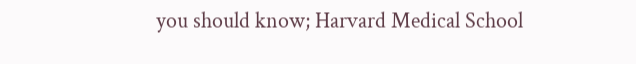you should know; Harvard Medical School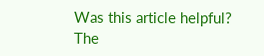Was this article helpful?
The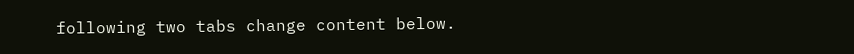following two tabs change content below.